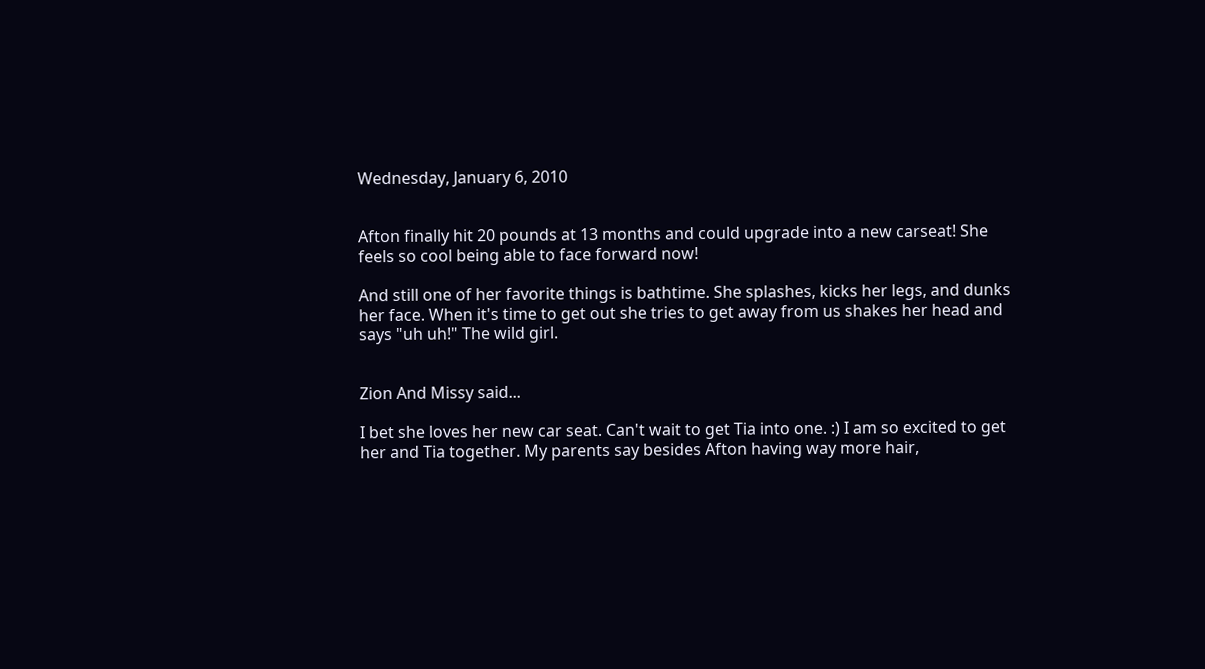Wednesday, January 6, 2010


Afton finally hit 20 pounds at 13 months and could upgrade into a new carseat! She feels so cool being able to face forward now!

And still one of her favorite things is bathtime. She splashes, kicks her legs, and dunks her face. When it's time to get out she tries to get away from us shakes her head and says "uh uh!" The wild girl.


Zion And Missy said...

I bet she loves her new car seat. Can't wait to get Tia into one. :) I am so excited to get her and Tia together. My parents say besides Afton having way more hair,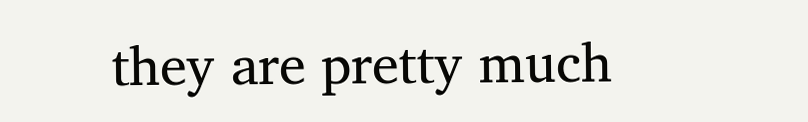they are pretty much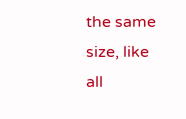the same size, like all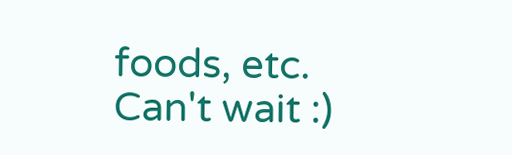foods, etc. Can't wait :)